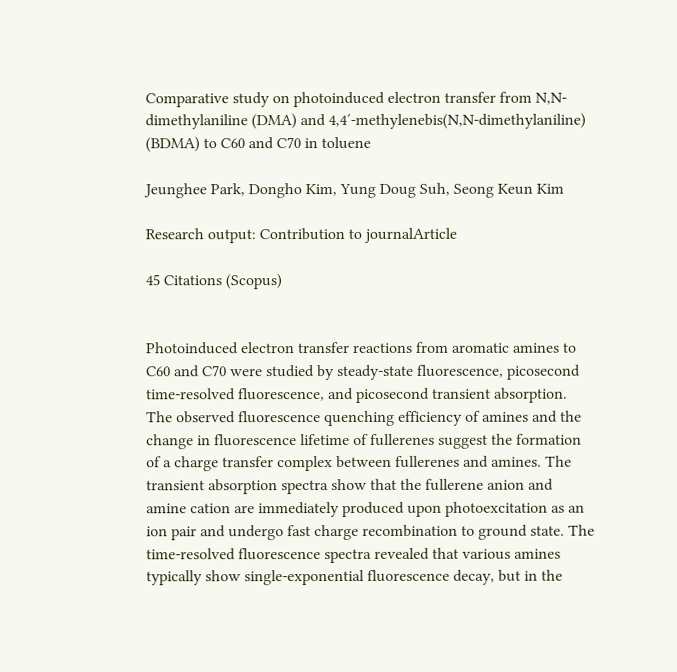Comparative study on photoinduced electron transfer from N,N-dimethylaniline (DMA) and 4,4′-methylenebis(N,N-dimethylaniline) (BDMA) to C60 and C70 in toluene

Jeunghee Park, Dongho Kim, Yung Doug Suh, Seong Keun Kim

Research output: Contribution to journalArticle

45 Citations (Scopus)


Photoinduced electron transfer reactions from aromatic amines to C60 and C70 were studied by steady-state fluorescence, picosecond time-resolved fluorescence, and picosecond transient absorption. The observed fluorescence quenching efficiency of amines and the change in fluorescence lifetime of fullerenes suggest the formation of a charge transfer complex between fullerenes and amines. The transient absorption spectra show that the fullerene anion and amine cation are immediately produced upon photoexcitation as an ion pair and undergo fast charge recombination to ground state. The time-resolved fluorescence spectra revealed that various amines typically show single-exponential fluorescence decay, but in the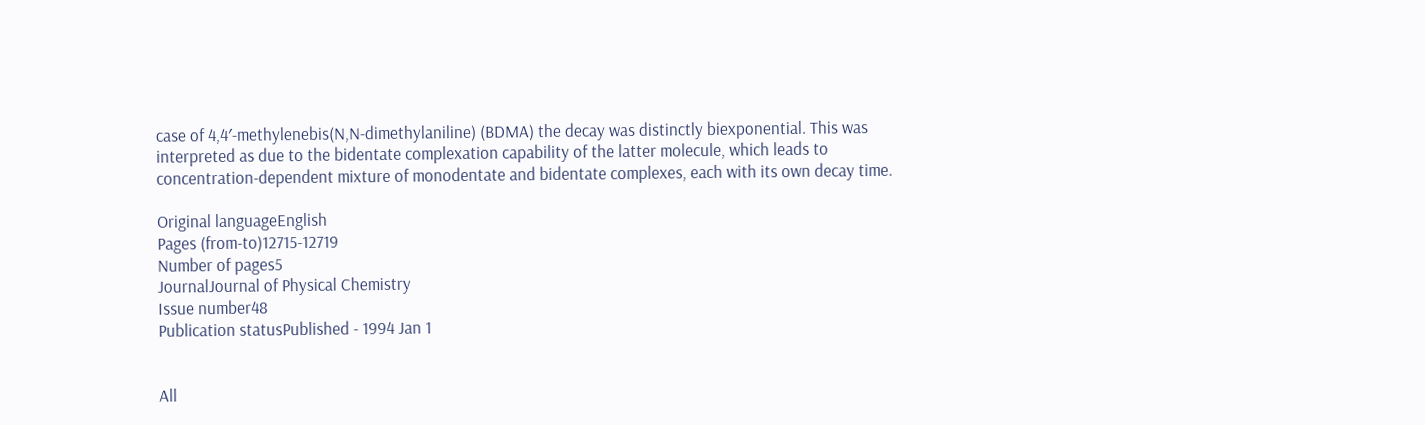case of 4,4′-methylenebis(N,N-dimethylaniline) (BDMA) the decay was distinctly biexponential. This was interpreted as due to the bidentate complexation capability of the latter molecule, which leads to concentration-dependent mixture of monodentate and bidentate complexes, each with its own decay time.

Original languageEnglish
Pages (from-to)12715-12719
Number of pages5
JournalJournal of Physical Chemistry
Issue number48
Publication statusPublished - 1994 Jan 1


All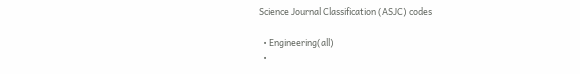Science Journal Classification (ASJC) codes

  • Engineering(all)
  •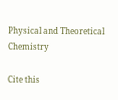Physical and Theoretical Chemistry

Cite this